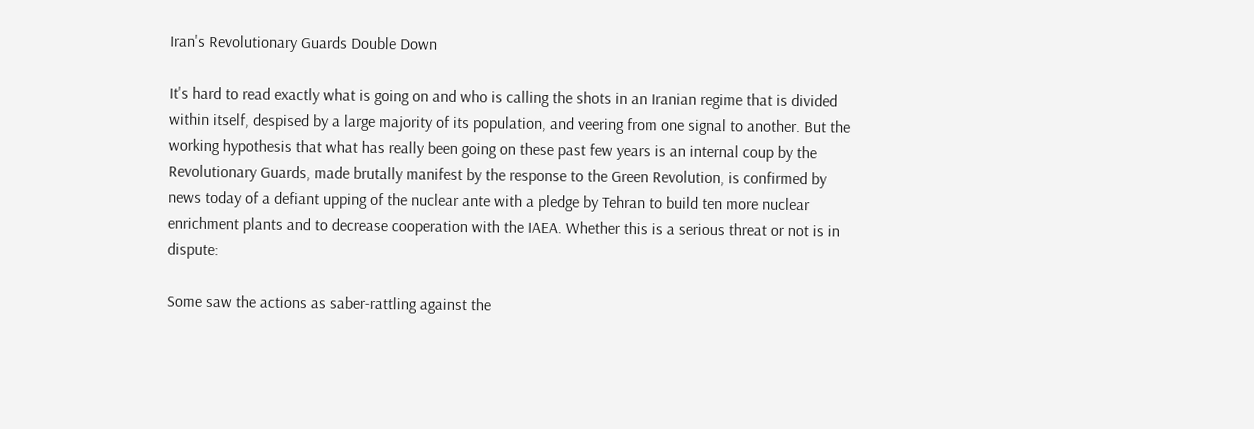Iran's Revolutionary Guards Double Down

It's hard to read exactly what is going on and who is calling the shots in an Iranian regime that is divided within itself, despised by a large majority of its population, and veering from one signal to another. But the working hypothesis that what has really been going on these past few years is an internal coup by the Revolutionary Guards, made brutally manifest by the response to the Green Revolution, is confirmed by news today of a defiant upping of the nuclear ante with a pledge by Tehran to build ten more nuclear enrichment plants and to decrease cooperation with the IAEA. Whether this is a serious threat or not is in dispute:

Some saw the actions as saber-rattling against the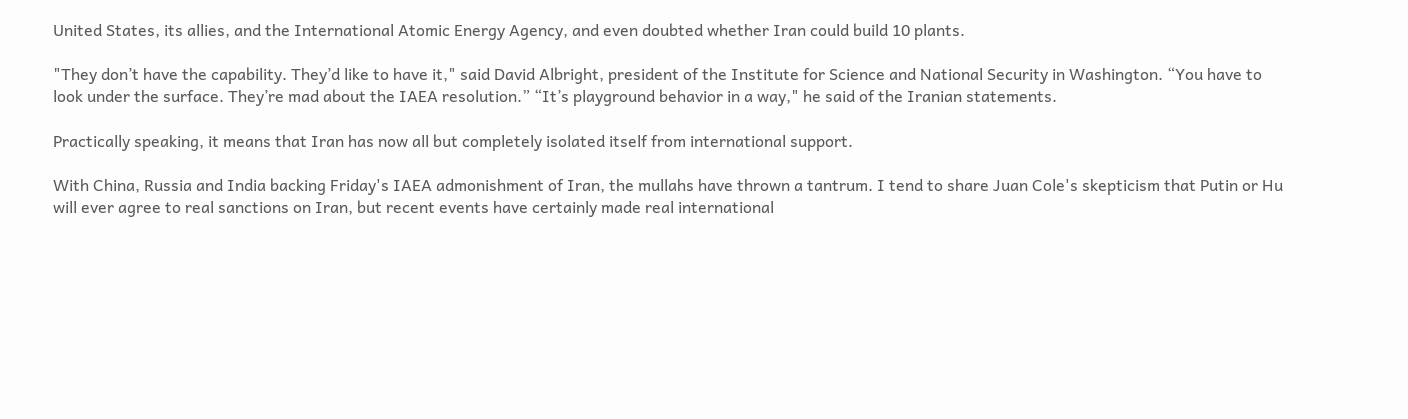United States, its allies, and the International Atomic Energy Agency, and even doubted whether Iran could build 10 plants.

"They don’t have the capability. They’d like to have it," said David Albright, president of the Institute for Science and National Security in Washington. “You have to look under the surface. They’re mad about the IAEA resolution.” “It’s playground behavior in a way," he said of the Iranian statements.

Practically speaking, it means that Iran has now all but completely isolated itself from international support.

With China, Russia and India backing Friday's IAEA admonishment of Iran, the mullahs have thrown a tantrum. I tend to share Juan Cole's skepticism that Putin or Hu will ever agree to real sanctions on Iran, but recent events have certainly made real international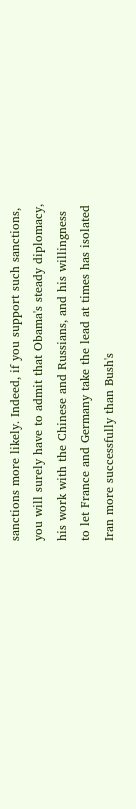sanctions more likely. Indeed, if you support such sanctions, you will surely have to admit that Obama's steady diplomacy, his work with the Chinese and Russians, and his willingness to let France and Germany take the lead at times has isolated Iran more successfully than Bush's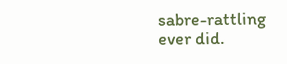sabre-rattling ever did.